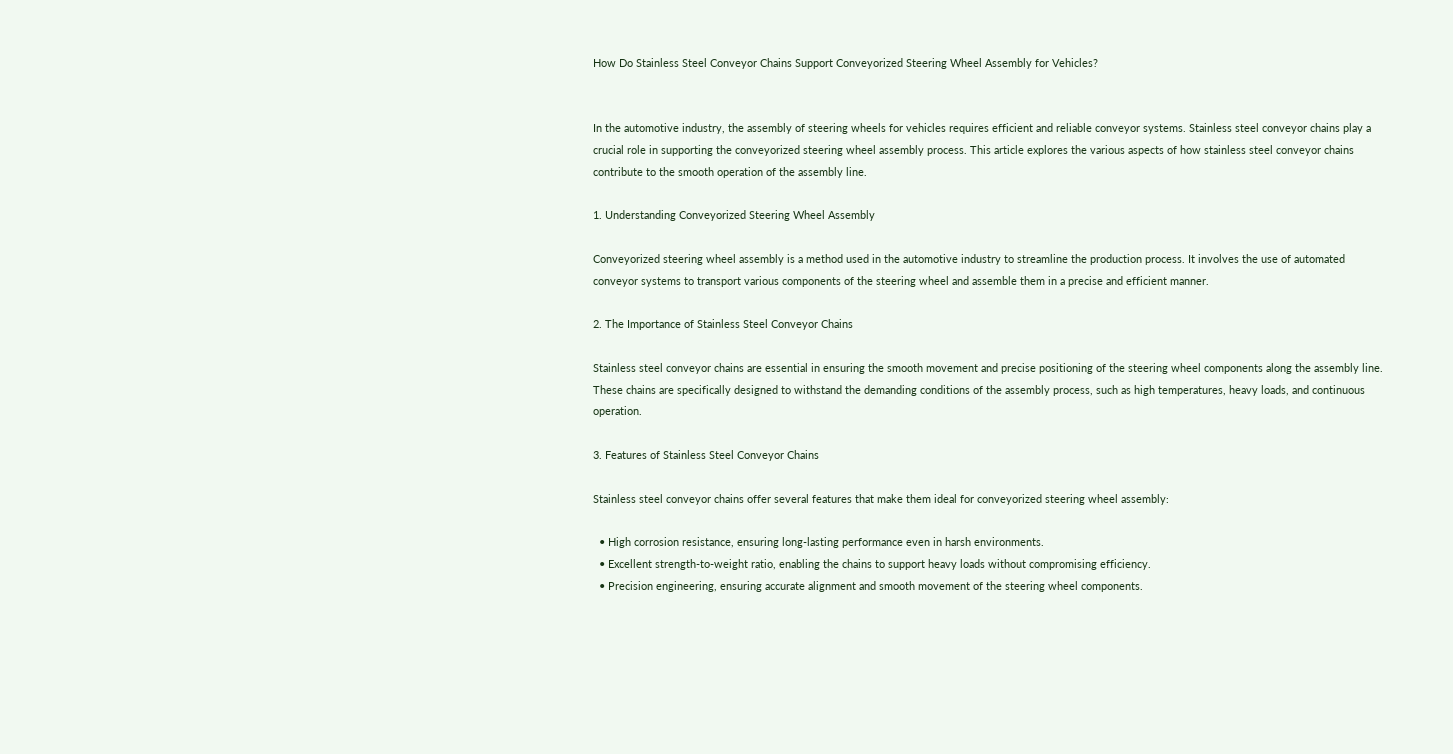How Do Stainless Steel Conveyor Chains Support Conveyorized Steering Wheel Assembly for Vehicles?


In the automotive industry, the assembly of steering wheels for vehicles requires efficient and reliable conveyor systems. Stainless steel conveyor chains play a crucial role in supporting the conveyorized steering wheel assembly process. This article explores the various aspects of how stainless steel conveyor chains contribute to the smooth operation of the assembly line.

1. Understanding Conveyorized Steering Wheel Assembly

Conveyorized steering wheel assembly is a method used in the automotive industry to streamline the production process. It involves the use of automated conveyor systems to transport various components of the steering wheel and assemble them in a precise and efficient manner.

2. The Importance of Stainless Steel Conveyor Chains

Stainless steel conveyor chains are essential in ensuring the smooth movement and precise positioning of the steering wheel components along the assembly line. These chains are specifically designed to withstand the demanding conditions of the assembly process, such as high temperatures, heavy loads, and continuous operation.

3. Features of Stainless Steel Conveyor Chains

Stainless steel conveyor chains offer several features that make them ideal for conveyorized steering wheel assembly:

  • High corrosion resistance, ensuring long-lasting performance even in harsh environments.
  • Excellent strength-to-weight ratio, enabling the chains to support heavy loads without compromising efficiency.
  • Precision engineering, ensuring accurate alignment and smooth movement of the steering wheel components.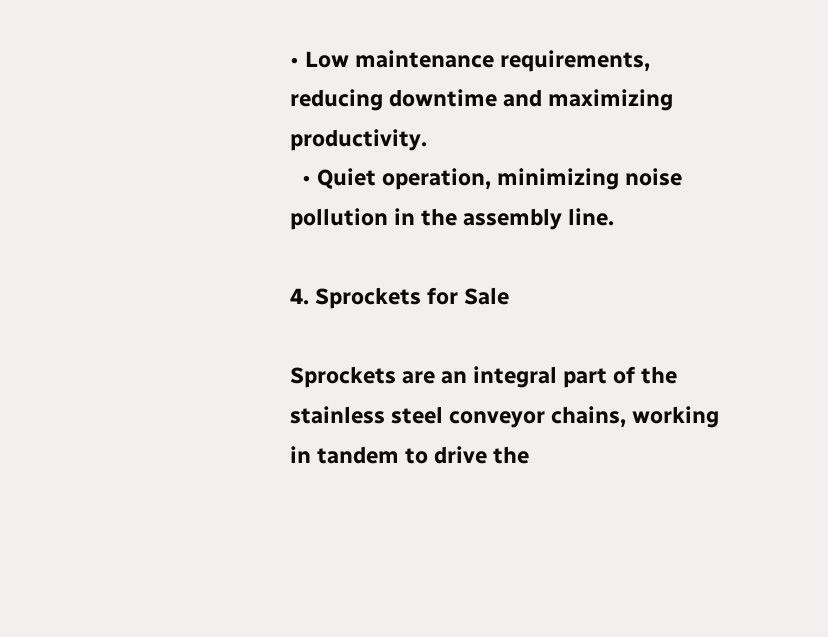• Low maintenance requirements, reducing downtime and maximizing productivity.
  • Quiet operation, minimizing noise pollution in the assembly line.

4. Sprockets for Sale

Sprockets are an integral part of the stainless steel conveyor chains, working in tandem to drive the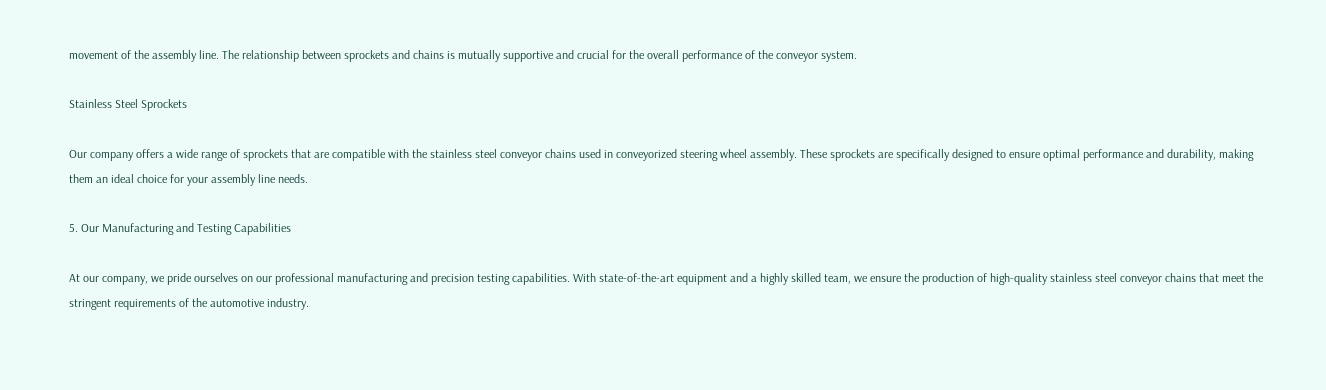movement of the assembly line. The relationship between sprockets and chains is mutually supportive and crucial for the overall performance of the conveyor system.

Stainless Steel Sprockets

Our company offers a wide range of sprockets that are compatible with the stainless steel conveyor chains used in conveyorized steering wheel assembly. These sprockets are specifically designed to ensure optimal performance and durability, making them an ideal choice for your assembly line needs.

5. Our Manufacturing and Testing Capabilities

At our company, we pride ourselves on our professional manufacturing and precision testing capabilities. With state-of-the-art equipment and a highly skilled team, we ensure the production of high-quality stainless steel conveyor chains that meet the stringent requirements of the automotive industry.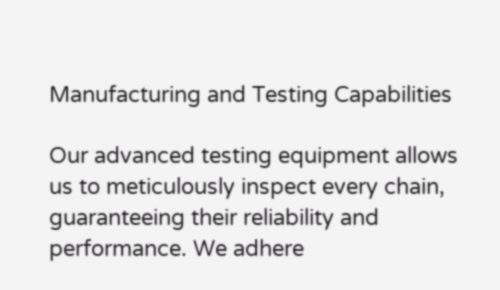Manufacturing and Testing Capabilities

Our advanced testing equipment allows us to meticulously inspect every chain, guaranteeing their reliability and performance. We adhere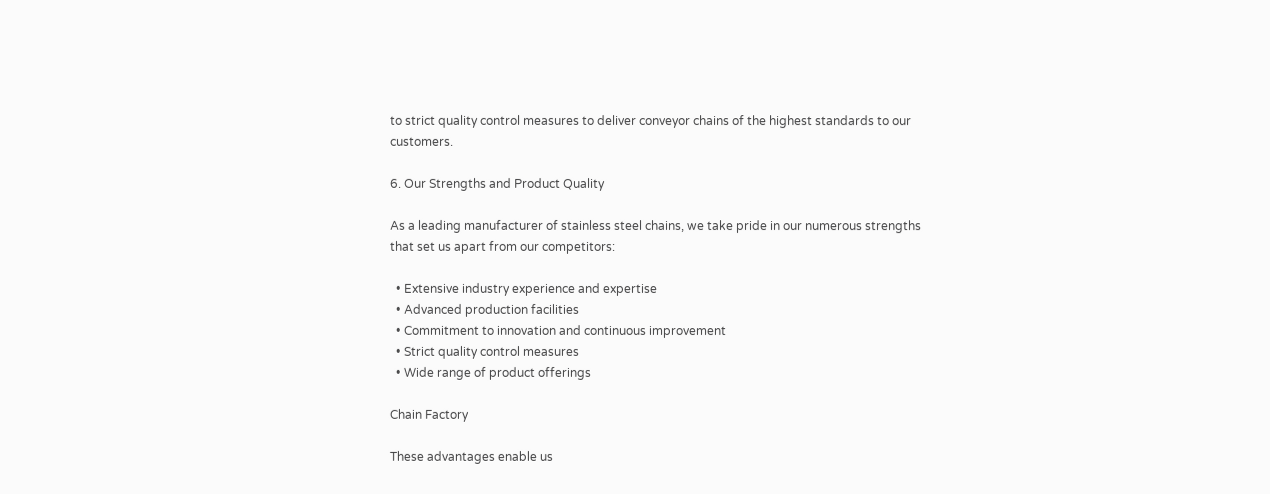to strict quality control measures to deliver conveyor chains of the highest standards to our customers.

6. Our Strengths and Product Quality

As a leading manufacturer of stainless steel chains, we take pride in our numerous strengths that set us apart from our competitors:

  • Extensive industry experience and expertise
  • Advanced production facilities
  • Commitment to innovation and continuous improvement
  • Strict quality control measures
  • Wide range of product offerings

Chain Factory

These advantages enable us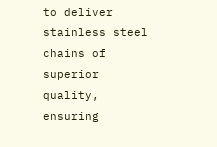to deliver stainless steel chains of superior quality, ensuring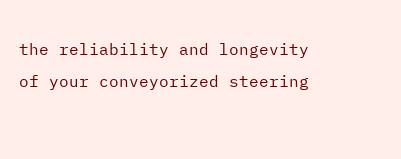the reliability and longevity of your conveyorized steering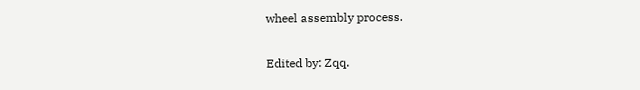wheel assembly process.

Edited by: Zqq.